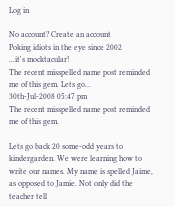Log in

No account? Create an account
Poking idiots in the eye since 2002
...it's mocktacular!
The recent misspelled name post reminded me of this gem. Lets go…
30th-Jul-2008 05:47 pm
The recent misspelled name post reminded me of this gem.

Lets go back 20 some-odd years to kindergarden. We were learning how to write our names. My name is spelled Jaime, as opposed to Jamie. Not only did the teacher tell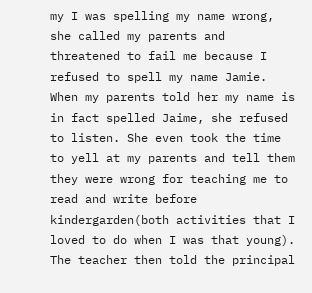my I was spelling my name wrong, she called my parents and threatened to fail me because I refused to spell my name Jamie. When my parents told her my name is in fact spelled Jaime, she refused to listen. She even took the time to yell at my parents and tell them they were wrong for teaching me to read and write before kindergarden(both activities that I loved to do when I was that young). The teacher then told the principal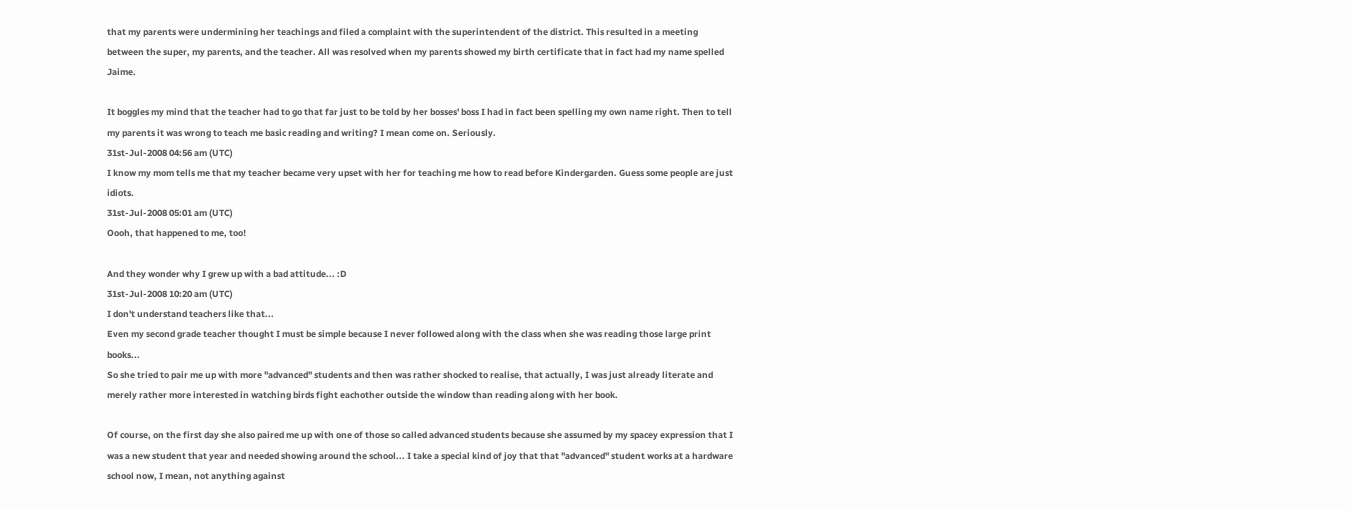that my parents were undermining her teachings and filed a complaint with the superintendent of the district. This resulted in a meeting between the super, my parents, and the teacher. All was resolved when my parents showed my birth certificate that in fact had my name spelled Jaime.

It boggles my mind that the teacher had to go that far just to be told by her bosses' boss I had in fact been spelling my own name right. Then to tell my parents it was wrong to teach me basic reading and writing? I mean come on. Seriously.
31st-Jul-2008 04:56 am (UTC)
I know my mom tells me that my teacher became very upset with her for teaching me how to read before Kindergarden. Guess some people are just idiots.
31st-Jul-2008 05:01 am (UTC)
Oooh, that happened to me, too!

And they wonder why I grew up with a bad attitude... :D
31st-Jul-2008 10:20 am (UTC)
I don't understand teachers like that...
Even my second grade teacher thought I must be simple because I never followed along with the class when she was reading those large print books...
So she tried to pair me up with more "advanced" students and then was rather shocked to realise, that actually, I was just already literate and merely rather more interested in watching birds fight eachother outside the window than reading along with her book.

Of course, on the first day she also paired me up with one of those so called advanced students because she assumed by my spacey expression that I was a new student that year and needed showing around the school... I take a special kind of joy that that "advanced" student works at a hardware school now, I mean, not anything against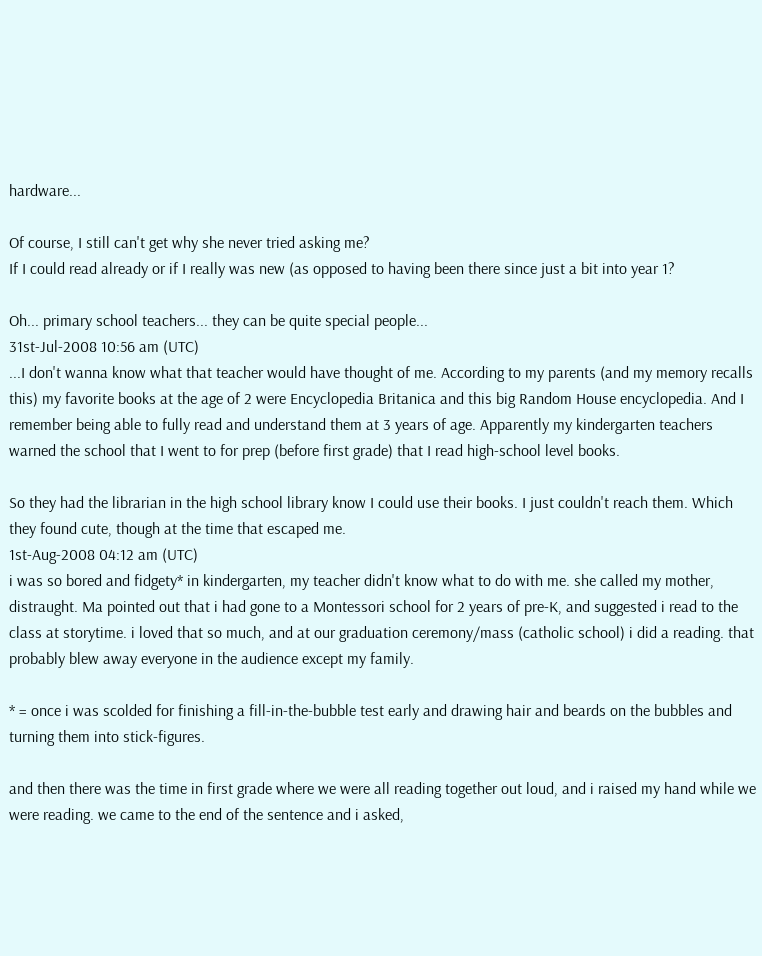hardware...

Of course, I still can't get why she never tried asking me?
If I could read already or if I really was new (as opposed to having been there since just a bit into year 1?

Oh... primary school teachers... they can be quite special people...
31st-Jul-2008 10:56 am (UTC)
...I don't wanna know what that teacher would have thought of me. According to my parents (and my memory recalls this) my favorite books at the age of 2 were Encyclopedia Britanica and this big Random House encyclopedia. And I remember being able to fully read and understand them at 3 years of age. Apparently my kindergarten teachers warned the school that I went to for prep (before first grade) that I read high-school level books.

So they had the librarian in the high school library know I could use their books. I just couldn't reach them. Which they found cute, though at the time that escaped me.
1st-Aug-2008 04:12 am (UTC)
i was so bored and fidgety* in kindergarten, my teacher didn't know what to do with me. she called my mother, distraught. Ma pointed out that i had gone to a Montessori school for 2 years of pre-K, and suggested i read to the class at storytime. i loved that so much, and at our graduation ceremony/mass (catholic school) i did a reading. that probably blew away everyone in the audience except my family.

* = once i was scolded for finishing a fill-in-the-bubble test early and drawing hair and beards on the bubbles and turning them into stick-figures.

and then there was the time in first grade where we were all reading together out loud, and i raised my hand while we were reading. we came to the end of the sentence and i asked,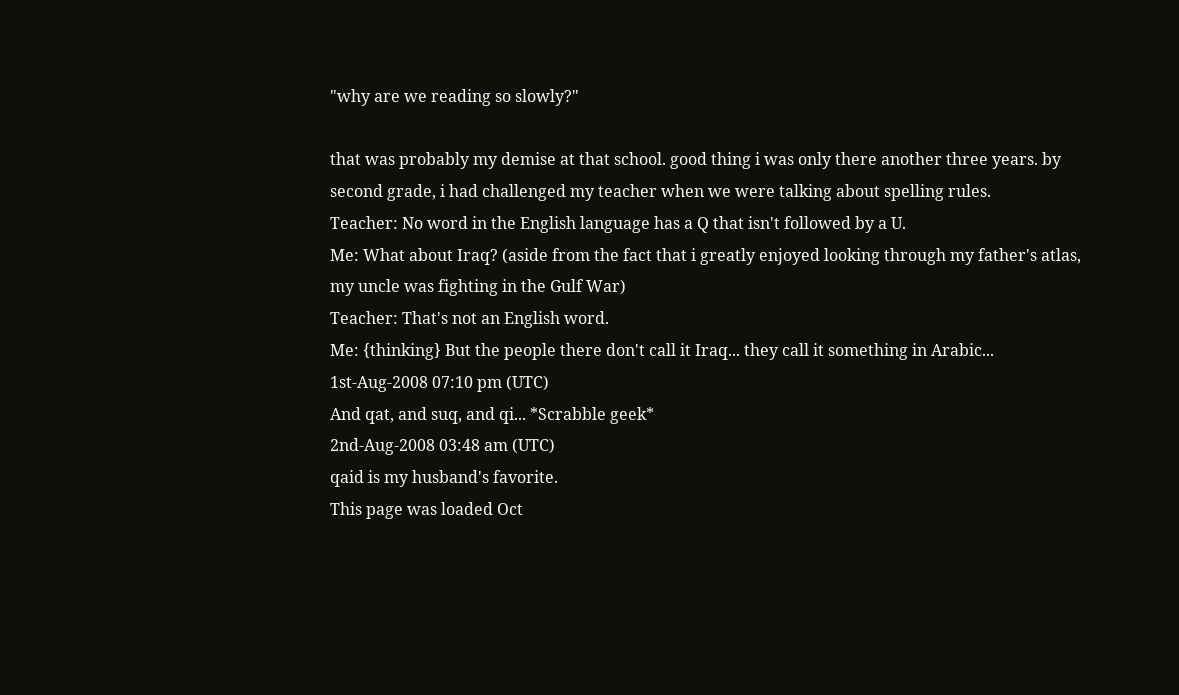"why are we reading so slowly?"

that was probably my demise at that school. good thing i was only there another three years. by second grade, i had challenged my teacher when we were talking about spelling rules.
Teacher: No word in the English language has a Q that isn't followed by a U.
Me: What about Iraq? (aside from the fact that i greatly enjoyed looking through my father's atlas, my uncle was fighting in the Gulf War)
Teacher: That's not an English word.
Me: {thinking} But the people there don't call it Iraq... they call it something in Arabic...
1st-Aug-2008 07:10 pm (UTC)
And qat, and suq, and qi... *Scrabble geek*
2nd-Aug-2008 03:48 am (UTC)
qaid is my husband's favorite.
This page was loaded Oct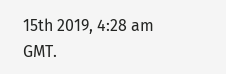15th 2019, 4:28 am GMT.